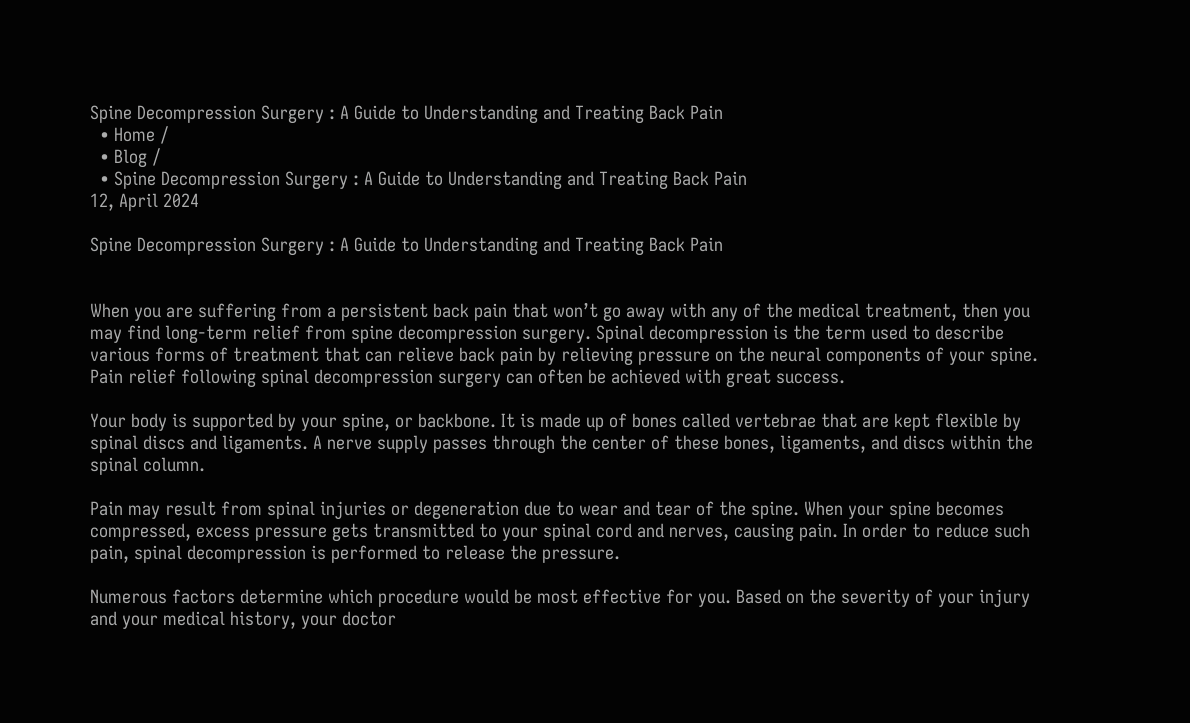Spine Decompression Surgery : A Guide to Understanding and Treating Back Pain
  • Home /
  • Blog /
  • Spine Decompression Surgery : A Guide to Understanding and Treating Back Pain
12, April 2024

Spine Decompression Surgery : A Guide to Understanding and Treating Back Pain


When you are suffering from a persistent back pain that won’t go away with any of the medical treatment, then you may find long-term relief from spine decompression surgery. Spinal decompression is the term used to describe various forms of treatment that can relieve back pain by relieving pressure on the neural components of your spine. Pain relief following spinal decompression surgery can often be achieved with great success.

Your body is supported by your spine, or backbone. It is made up of bones called vertebrae that are kept flexible by spinal discs and ligaments. A nerve supply passes through the center of these bones, ligaments, and discs within the spinal column.

Pain may result from spinal injuries or degeneration due to wear and tear of the spine. When your spine becomes compressed, excess pressure gets transmitted to your spinal cord and nerves, causing pain. In order to reduce such pain, spinal decompression is performed to release the pressure.

Numerous factors determine which procedure would be most effective for you. Based on the severity of your injury and your medical history, your doctor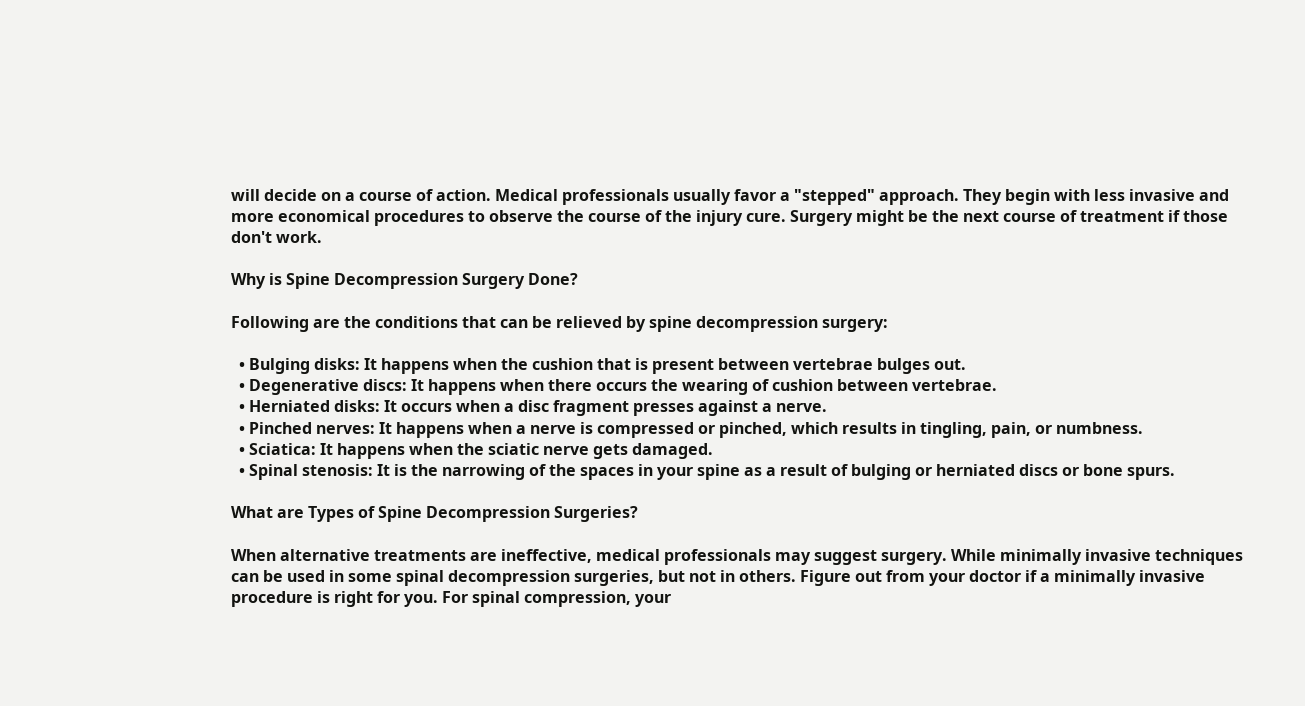will decide on a course of action. Medical professionals usually favor a "stepped" approach. They begin with less invasive and more economical procedures to observe the course of the injury cure. Surgery might be the next course of treatment if those don't work.

Why is Spine Decompression Surgery Done?

Following are the conditions that can be relieved by spine decompression surgery:

  • Bulging disks: It happens when the cushion that is present between vertebrae bulges out.
  • Degenerative discs: It happens when there occurs the wearing of cushion between vertebrae.
  • Herniated disks: It occurs when a disc fragment presses against a nerve.
  • Pinched nerves: It happens when a nerve is compressed or pinched, which results in tingling, pain, or numbness.
  • Sciatica: It happens when the sciatic nerve gets damaged.
  • Spinal stenosis: It is the narrowing of the spaces in your spine as a result of bulging or herniated discs or bone spurs.

What are Types of Spine Decompression Surgeries?

When alternative treatments are ineffective, medical professionals may suggest surgery. While minimally invasive techniques can be used in some spinal decompression surgeries, but not in others. Figure out from your doctor if a minimally invasive procedure is right for you. For spinal compression, your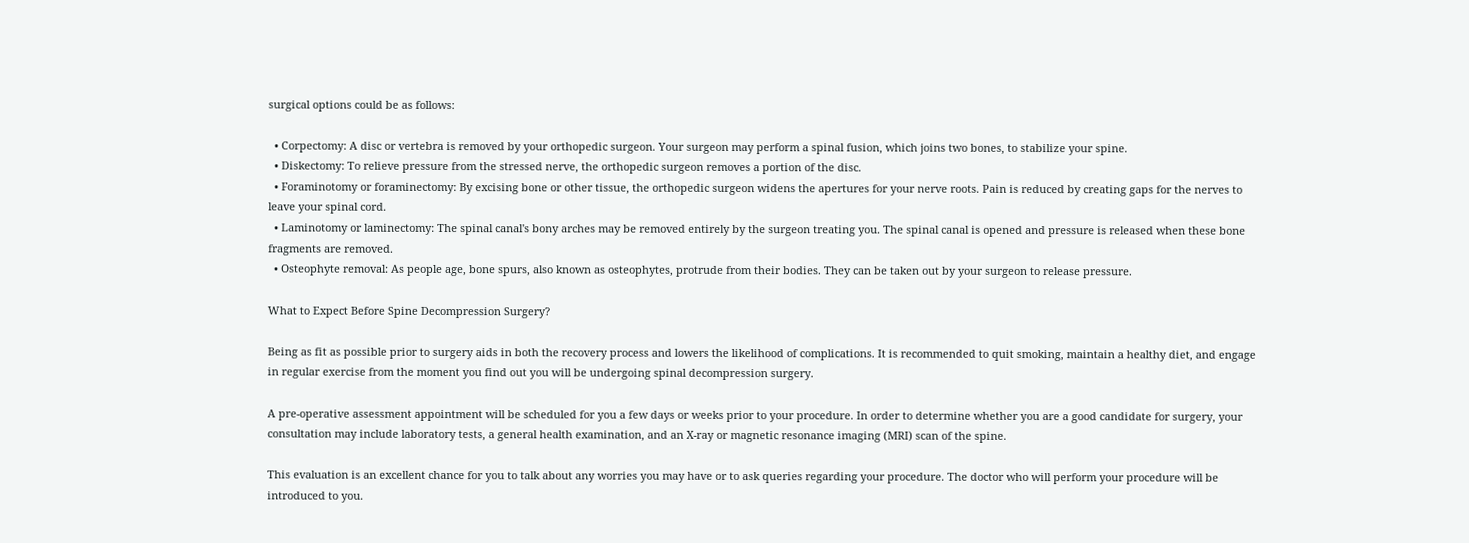surgical options could be as follows:

  • Corpectomy: A disc or vertebra is removed by your orthopedic surgeon. Your surgeon may perform a spinal fusion, which joins two bones, to stabilize your spine.
  • Diskectomy: To relieve pressure from the stressed nerve, the orthopedic surgeon removes a portion of the disc.
  • Foraminotomy or foraminectomy: By excising bone or other tissue, the orthopedic surgeon widens the apertures for your nerve roots. Pain is reduced by creating gaps for the nerves to leave your spinal cord.
  • Laminotomy or laminectomy: The spinal canal's bony arches may be removed entirely by the surgeon treating you. The spinal canal is opened and pressure is released when these bone fragments are removed.
  • Osteophyte removal: As people age, bone spurs, also known as osteophytes, protrude from their bodies. They can be taken out by your surgeon to release pressure.

What to Expect Before Spine Decompression Surgery?

Being as fit as possible prior to surgery aids in both the recovery process and lowers the likelihood of complications. It is recommended to quit smoking, maintain a healthy diet, and engage in regular exercise from the moment you find out you will be undergoing spinal decompression surgery.

A pre-operative assessment appointment will be scheduled for you a few days or weeks prior to your procedure. In order to determine whether you are a good candidate for surgery, your consultation may include laboratory tests, a general health examination, and an X-ray or magnetic resonance imaging (MRI) scan of the spine.

This evaluation is an excellent chance for you to talk about any worries you may have or to ask queries regarding your procedure. The doctor who will perform your procedure will be introduced to you.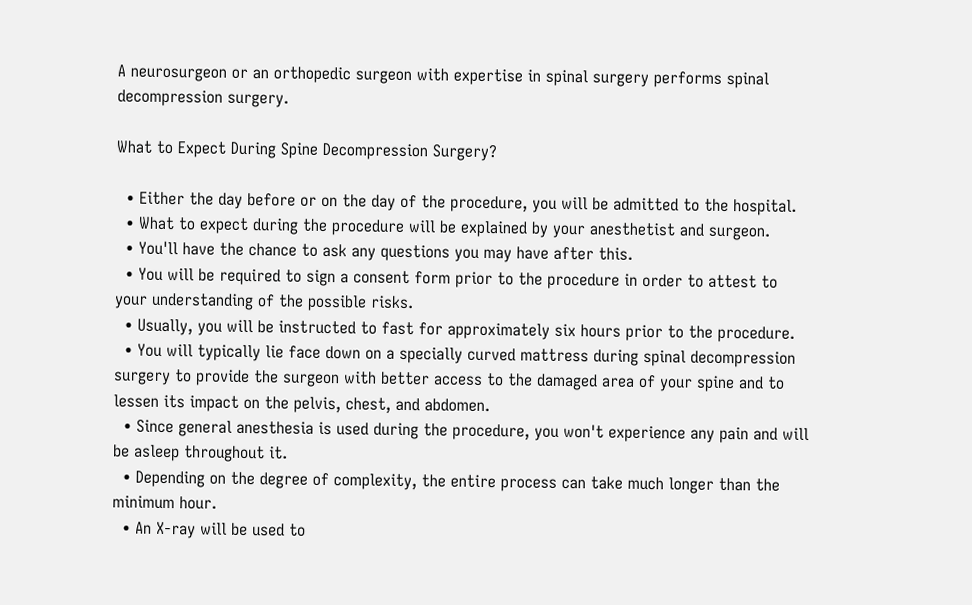A neurosurgeon or an orthopedic surgeon with expertise in spinal surgery performs spinal decompression surgery.

What to Expect During Spine Decompression Surgery?

  • Either the day before or on the day of the procedure, you will be admitted to the hospital.
  • What to expect during the procedure will be explained by your anesthetist and surgeon.
  • You'll have the chance to ask any questions you may have after this.
  • You will be required to sign a consent form prior to the procedure in order to attest to your understanding of the possible risks.
  • Usually, you will be instructed to fast for approximately six hours prior to the procedure.
  • You will typically lie face down on a specially curved mattress during spinal decompression surgery to provide the surgeon with better access to the damaged area of your spine and to lessen its impact on the pelvis, chest, and abdomen.
  • Since general anesthesia is used during the procedure, you won't experience any pain and will be asleep throughout it.
  • Depending on the degree of complexity, the entire process can take much longer than the minimum hour.
  • An X-ray will be used to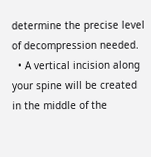determine the precise level of decompression needed.
  • A vertical incision along your spine will be created in the middle of the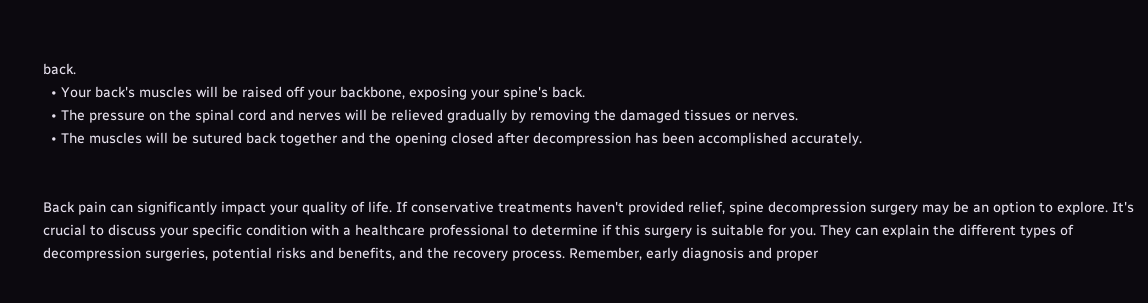back.
  • Your back's muscles will be raised off your backbone, exposing your spine's back.
  • The pressure on the spinal cord and nerves will be relieved gradually by removing the damaged tissues or nerves.
  • The muscles will be sutured back together and the opening closed after decompression has been accomplished accurately.


Back pain can significantly impact your quality of life. If conservative treatments haven't provided relief, spine decompression surgery may be an option to explore. It's crucial to discuss your specific condition with a healthcare professional to determine if this surgery is suitable for you. They can explain the different types of decompression surgeries, potential risks and benefits, and the recovery process. Remember, early diagnosis and proper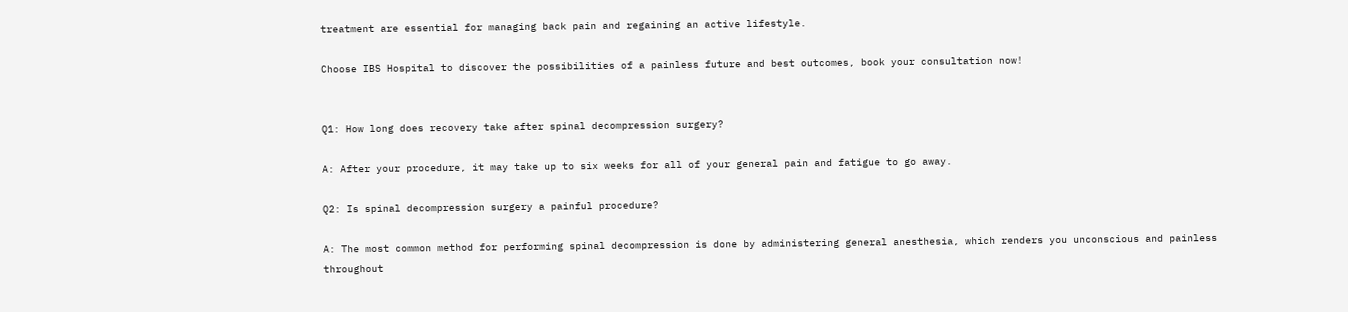treatment are essential for managing back pain and regaining an active lifestyle.

Choose IBS Hospital to discover the possibilities of a painless future and best outcomes, book your consultation now!


Q1: How long does recovery take after spinal decompression surgery?

A: After your procedure, it may take up to six weeks for all of your general pain and fatigue to go away.

Q2: Is spinal decompression surgery a painful procedure?

A: The most common method for performing spinal decompression is done by administering general anesthesia, which renders you unconscious and painless throughout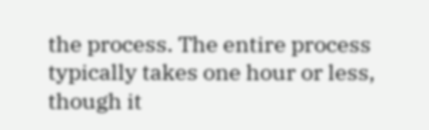the process. The entire process typically takes one hour or less, though it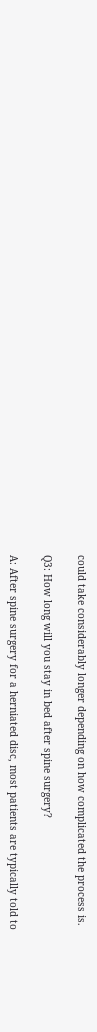could take considerably longer depending on how complicated the process is.

Q3: How long will you stay in bed after spine surgery?

A: After spine surgery for a herniated disc, most patients are typically told to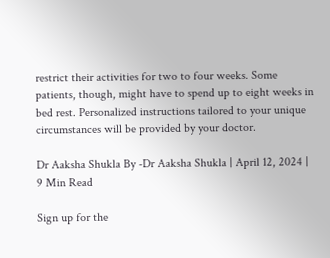restrict their activities for two to four weeks. Some patients, though, might have to spend up to eight weeks in bed rest. Personalized instructions tailored to your unique circumstances will be provided by your doctor.

Dr Aaksha Shukla By -Dr Aaksha Shukla | April 12, 2024 | 9 Min Read

Sign up for the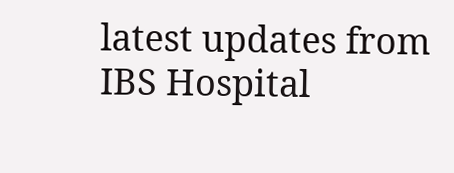latest updates from IBS Hospital